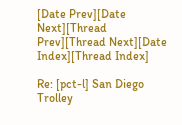[Date Prev][Date Next][Thread Prev][Thread Next][Date Index][Thread Index]

Re: [pct-l] San Diego Trolley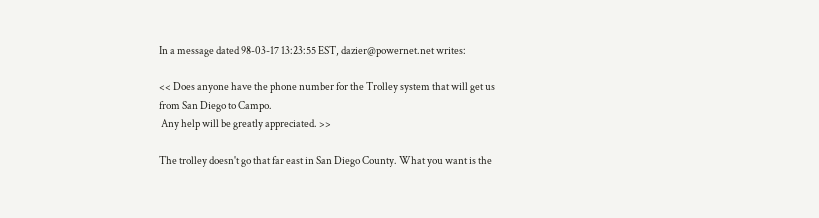In a message dated 98-03-17 13:23:55 EST, dazier@powernet.net writes:

<< Does anyone have the phone number for the Trolley system that will get us
from San Diego to Campo.
 Any help will be greatly appreciated. >>

The trolley doesn't go that far east in San Diego County. What you want is the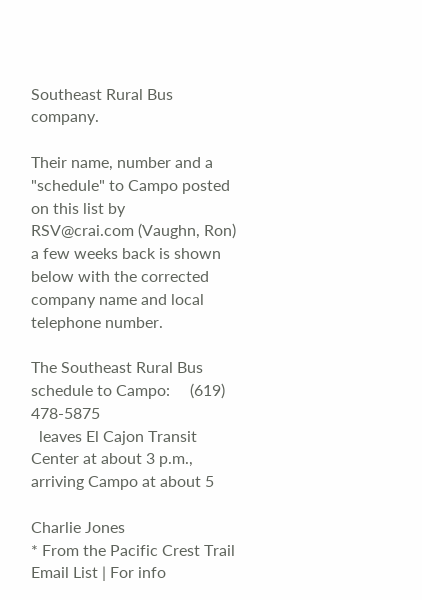Southeast Rural Bus company.

Their name, number and a "schedule" to Campo posted on this list by
RSV@crai.com (Vaughn, Ron) a few weeks back is shown below with the corrected
company name and local telephone number.

The Southeast Rural Bus schedule to Campo:     (619) 478-5875
  leaves El Cajon Transit Center at about 3 p.m., arriving Campo at about 5

Charlie Jones
* From the Pacific Crest Trail Email List | For info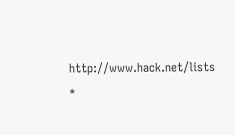http://www.hack.net/lists *